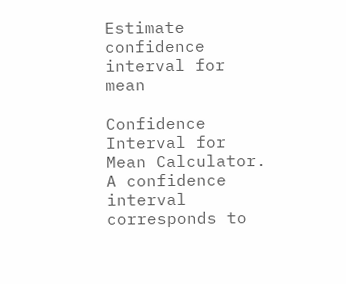Estimate confidence interval for mean

Confidence Interval for Mean Calculator. A confidence interval corresponds to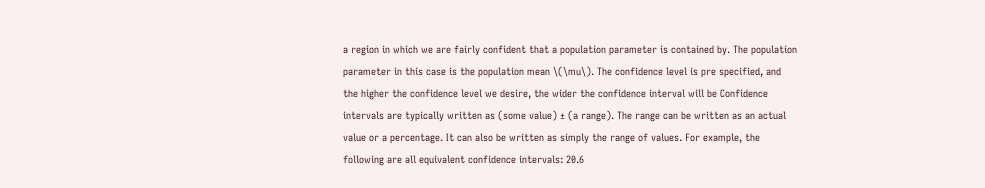a region in which we are fairly confident that a population parameter is contained by. The population parameter in this case is the population mean \(\mu\). The confidence level is pre specified, and the higher the confidence level we desire, the wider the confidence interval will be Confidence intervals are typically written as (some value) ± (a range). The range can be written as an actual value or a percentage. It can also be written as simply the range of values. For example, the following are all equivalent confidence intervals: 20.6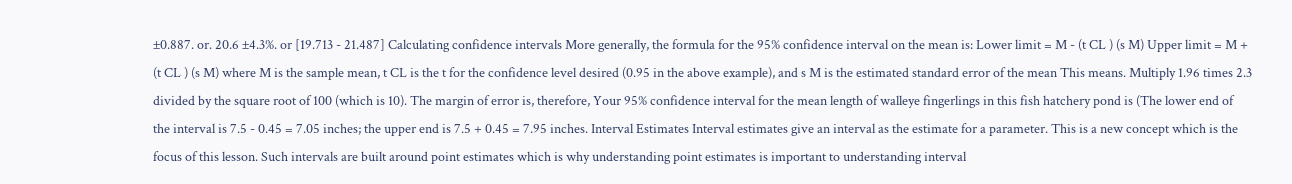±0.887. or. 20.6 ±4.3%. or [19.713 - 21.487] Calculating confidence intervals More generally, the formula for the 95% confidence interval on the mean is: Lower limit = M - (t CL ) (s M) Upper limit = M + (t CL ) (s M) where M is the sample mean, t CL is the t for the confidence level desired (0.95 in the above example), and s M is the estimated standard error of the mean This means. Multiply 1.96 times 2.3 divided by the square root of 100 (which is 10). The margin of error is, therefore, Your 95% confidence interval for the mean length of walleye fingerlings in this fish hatchery pond is (The lower end of the interval is 7.5 - 0.45 = 7.05 inches; the upper end is 7.5 + 0.45 = 7.95 inches. Interval Estimates Interval estimates give an interval as the estimate for a parameter. This is a new concept which is the focus of this lesson. Such intervals are built around point estimates which is why understanding point estimates is important to understanding interval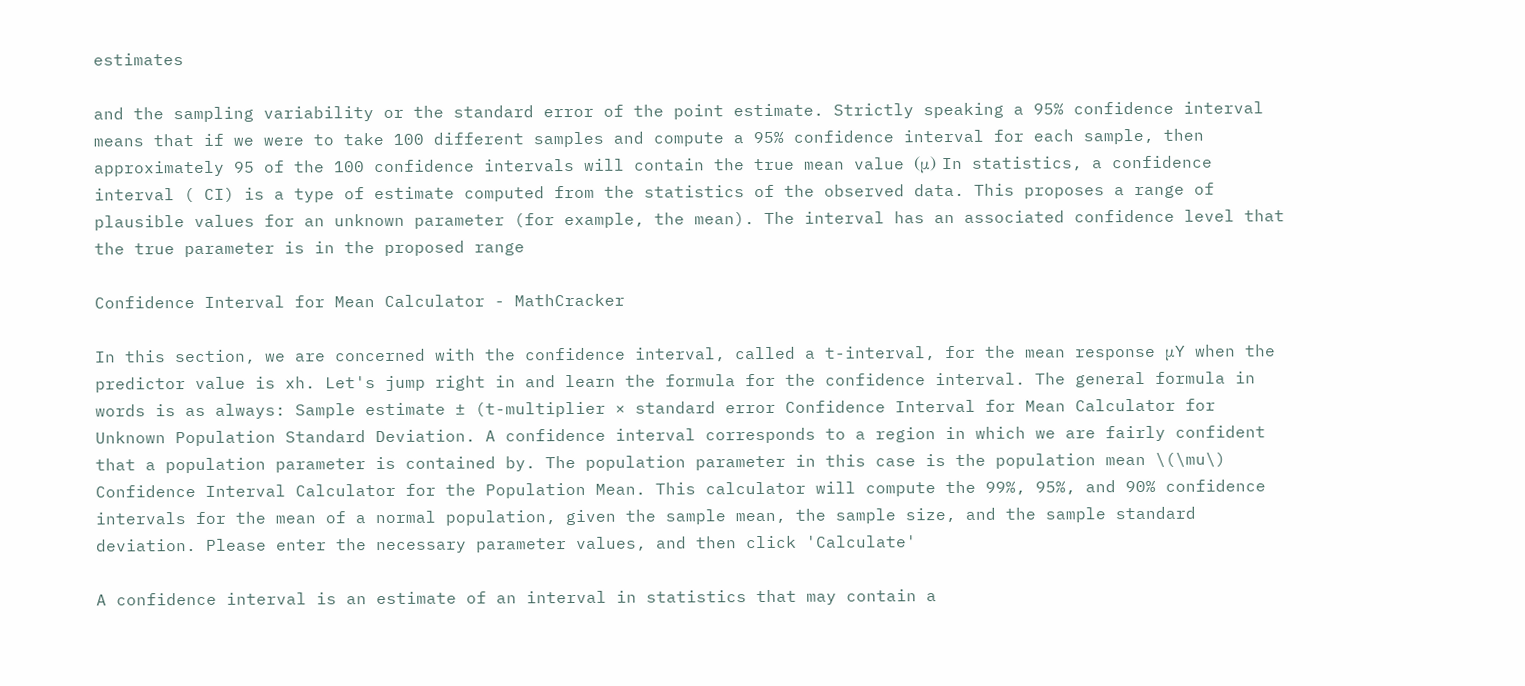estimates

and the sampling variability or the standard error of the point estimate. Strictly speaking a 95% confidence interval means that if we were to take 100 different samples and compute a 95% confidence interval for each sample, then approximately 95 of the 100 confidence intervals will contain the true mean value (μ) In statistics, a confidence interval ( CI) is a type of estimate computed from the statistics of the observed data. This proposes a range of plausible values for an unknown parameter (for example, the mean). The interval has an associated confidence level that the true parameter is in the proposed range

Confidence Interval for Mean Calculator - MathCracker

In this section, we are concerned with the confidence interval, called a t-interval, for the mean response μY when the predictor value is xh. Let's jump right in and learn the formula for the confidence interval. The general formula in words is as always: Sample estimate ± (t-multiplier × standard error Confidence Interval for Mean Calculator for Unknown Population Standard Deviation. A confidence interval corresponds to a region in which we are fairly confident that a population parameter is contained by. The population parameter in this case is the population mean \(\mu\) Confidence Interval Calculator for the Population Mean. This calculator will compute the 99%, 95%, and 90% confidence intervals for the mean of a normal population, given the sample mean, the sample size, and the sample standard deviation. Please enter the necessary parameter values, and then click 'Calculate'

A confidence interval is an estimate of an interval in statistics that may contain a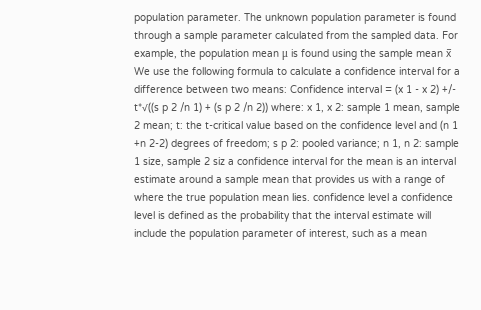population parameter. The unknown population parameter is found through a sample parameter calculated from the sampled data. For example, the population mean μ is found using the sample mean x̅ We use the following formula to calculate a confidence interval for a difference between two means: Confidence interval = (x 1 - x 2) +/- t*√((s p 2 /n 1) + (s p 2 /n 2)) where: x 1, x 2: sample 1 mean, sample 2 mean; t: the t-critical value based on the confidence level and (n 1 +n 2-2) degrees of freedom; s p 2: pooled variance; n 1, n 2: sample 1 size, sample 2 siz a confidence interval for the mean is an interval estimate around a sample mean that provides us with a range of where the true population mean lies. confidence level a confidence level is defined as the probability that the interval estimate will include the population parameter of interest, such as a mean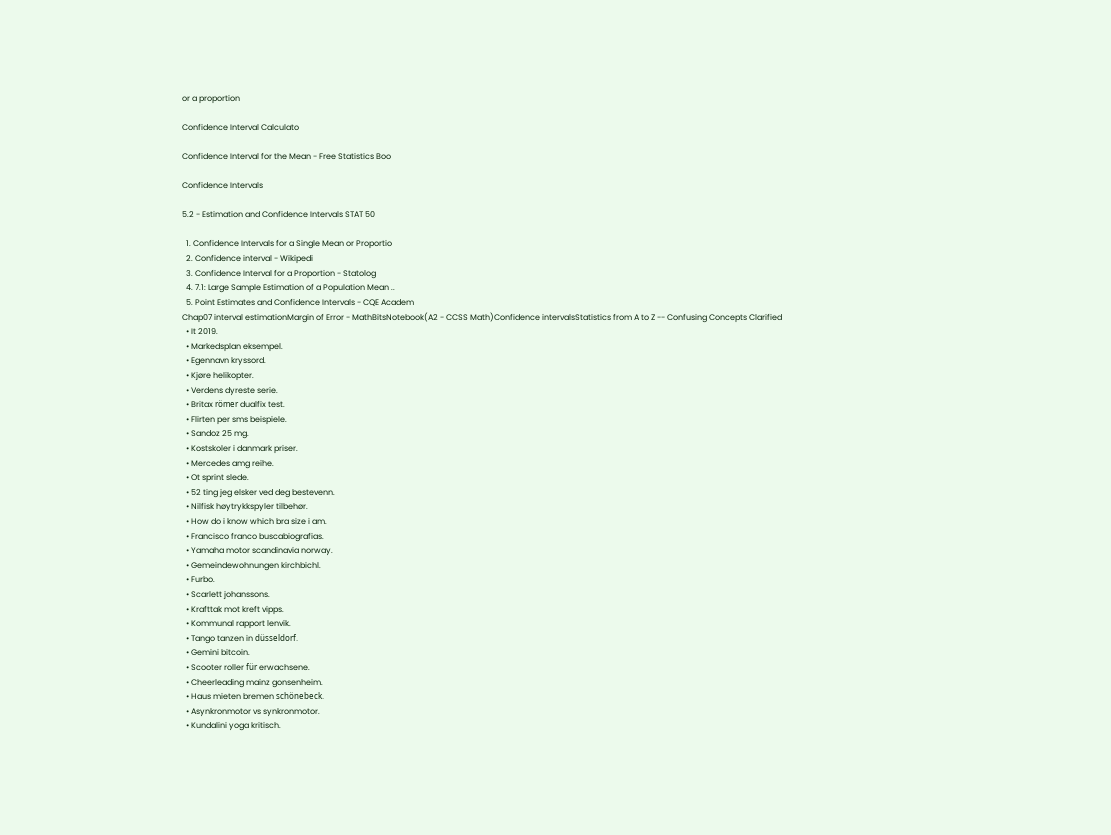or a proportion

Confidence Interval Calculato

Confidence Interval for the Mean - Free Statistics Boo

Confidence Intervals

5.2 - Estimation and Confidence Intervals STAT 50

  1. Confidence Intervals for a Single Mean or Proportio
  2. Confidence interval - Wikipedi
  3. Confidence Interval for a Proportion - Statolog
  4. 7.1: Large Sample Estimation of a Population Mean ..
  5. Point Estimates and Confidence Intervals - CQE Academ
Chap07 interval estimationMargin of Error - MathBitsNotebook(A2 - CCSS Math)Confidence intervalsStatistics from A to Z -- Confusing Concepts Clarified
  • It 2019.
  • Markedsplan eksempel.
  • Egennavn kryssord.
  • Kjøre helikopter.
  • Verdens dyreste serie.
  • Britax römer dualfix test.
  • Flirten per sms beispiele.
  • Sandoz 25 mg.
  • Kostskoler i danmark priser.
  • Mercedes amg reihe.
  • Ot sprint slede.
  • 52 ting jeg elsker ved deg bestevenn.
  • Nilfisk høytrykkspyler tilbehør.
  • How do i know which bra size i am.
  • Francisco franco buscabiografias.
  • Yamaha motor scandinavia norway.
  • Gemeindewohnungen kirchbichl.
  • Furbo.
  • Scarlett johanssons.
  • Krafttak mot kreft vipps.
  • Kommunal rapport lenvik.
  • Tango tanzen in düsseldorf.
  • Gemini bitcoin.
  • Scooter roller für erwachsene.
  • Cheerleading mainz gonsenheim.
  • Haus mieten bremen schönebeck.
  • Asynkronmotor vs synkronmotor.
  • Kundalini yoga kritisch.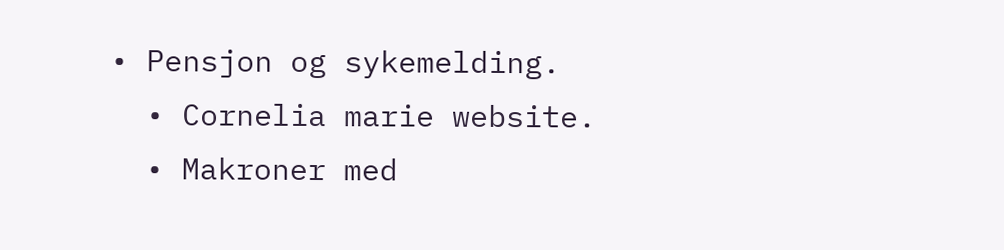• Pensjon og sykemelding.
  • Cornelia marie website.
  • Makroner med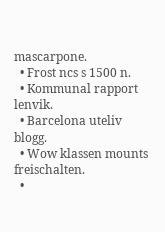mascarpone.
  • Frost ncs s 1500 n.
  • Kommunal rapport lenvik.
  • Barcelona uteliv blogg.
  • Wow klassen mounts freischalten.
  •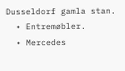Dusseldorf gamla stan.
  • Entremøbler.
  • Mercedes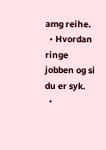amg reihe.
  • Hvordan ringe jobben og si du er syk.
  •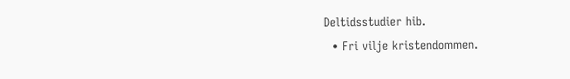Deltidsstudier hib.
  • Fri vilje kristendommen.